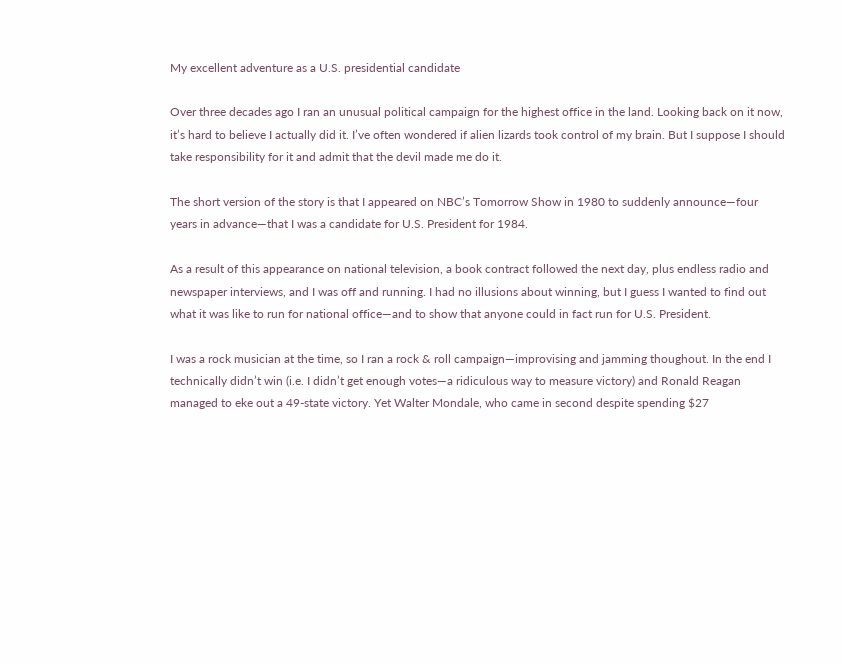My excellent adventure as a U.S. presidential candidate

Over three decades ago I ran an unusual political campaign for the highest office in the land. Looking back on it now, it’s hard to believe I actually did it. I’ve often wondered if alien lizards took control of my brain. But I suppose I should take responsibility for it and admit that the devil made me do it.

The short version of the story is that I appeared on NBC’s Tomorrow Show in 1980 to suddenly announce—four years in advance—that I was a candidate for U.S. President for 1984.

As a result of this appearance on national television, a book contract followed the next day, plus endless radio and newspaper interviews, and I was off and running. I had no illusions about winning, but I guess I wanted to find out what it was like to run for national office—and to show that anyone could in fact run for U.S. President.

I was a rock musician at the time, so I ran a rock & roll campaign—improvising and jamming thoughout. In the end I technically didn’t win (i.e. I didn’t get enough votes—a ridiculous way to measure victory) and Ronald Reagan managed to eke out a 49-state victory. Yet Walter Mondale, who came in second despite spending $27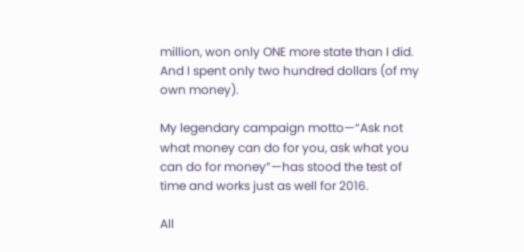million, won only ONE more state than I did. And I spent only two hundred dollars (of my own money).

My legendary campaign motto—“Ask not what money can do for you, ask what you can do for money”—has stood the test of time and works just as well for 2016.

All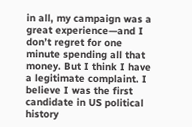in all, my campaign was a great experience—and I don’t regret for one minute spending all that money. But I think I have a legitimate complaint. I believe I was the first candidate in US political history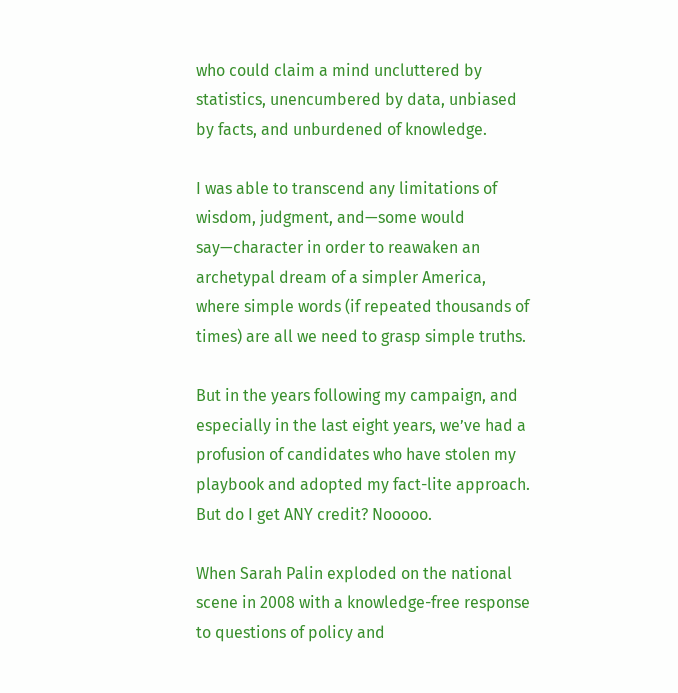who could claim a mind uncluttered by statistics, unencumbered by data, unbiased by facts, and unburdened of knowledge.

I was able to transcend any limitations of wisdom, judgment, and—some would say—character in order to reawaken an archetypal dream of a simpler America, where simple words (if repeated thousands of times) are all we need to grasp simple truths.

But in the years following my campaign, and especially in the last eight years, we’ve had a profusion of candidates who have stolen my playbook and adopted my fact-lite approach. But do I get ANY credit? Nooooo.

When Sarah Palin exploded on the national scene in 2008 with a knowledge-free response to questions of policy and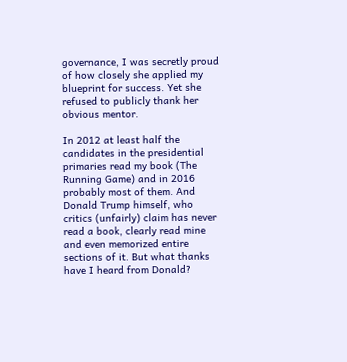governance, I was secretly proud of how closely she applied my blueprint for success. Yet she refused to publicly thank her obvious mentor.

In 2012 at least half the candidates in the presidential primaries read my book (The Running Game) and in 2016 probably most of them. And Donald Trump himself, who critics (unfairly) claim has never read a book, clearly read mine and even memorized entire sections of it. But what thanks have I heard from Donald?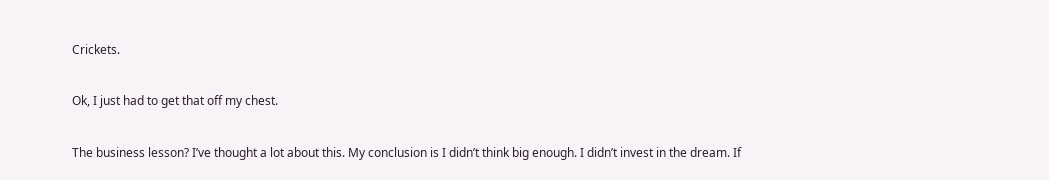Crickets.

Ok, I just had to get that off my chest.

The business lesson? I’ve thought a lot about this. My conclusion is I didn’t think big enough. I didn’t invest in the dream. If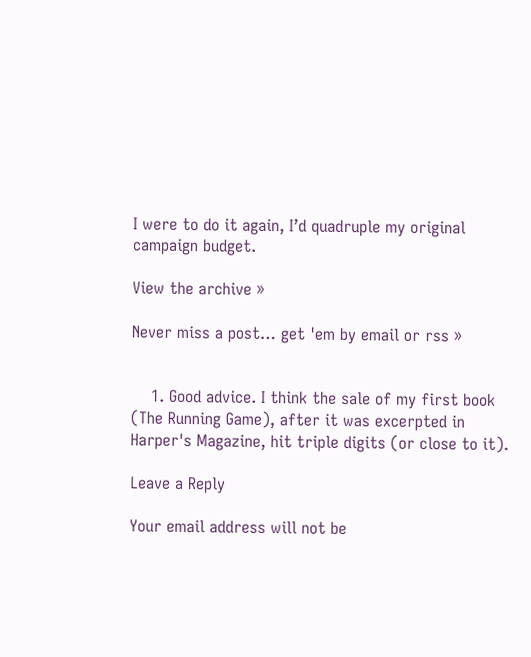I were to do it again, I’d quadruple my original campaign budget.

View the archive »

Never miss a post… get 'em by email or rss »


    1. Good advice. I think the sale of my first book (The Running Game), after it was excerpted in Harper's Magazine, hit triple digits (or close to it).

Leave a Reply

Your email address will not be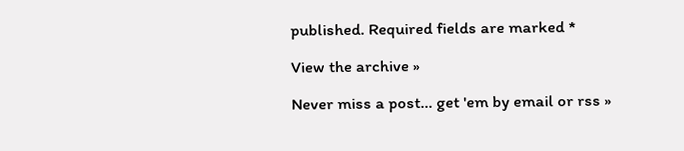published. Required fields are marked *

View the archive »

Never miss a post… get 'em by email or rss »